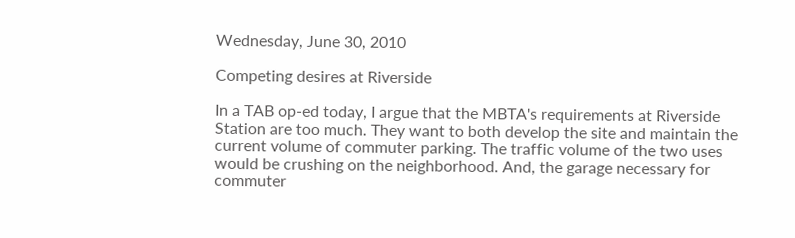Wednesday, June 30, 2010

Competing desires at Riverside

In a TAB op-ed today, I argue that the MBTA's requirements at Riverside Station are too much. They want to both develop the site and maintain the current volume of commuter parking. The traffic volume of the two uses would be crushing on the neighborhood. And, the garage necessary for commuter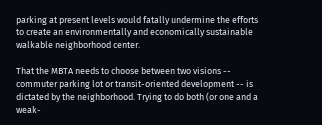parking at present levels would fatally undermine the efforts to create an environmentally and economically sustainable walkable neighborhood center.

That the MBTA needs to choose between two visions -- commuter parking lot or transit-oriented development -- is dictated by the neighborhood. Trying to do both (or one and a weak-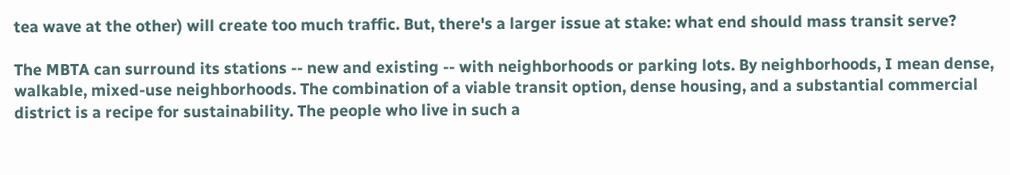tea wave at the other) will create too much traffic. But, there's a larger issue at stake: what end should mass transit serve?

The MBTA can surround its stations -- new and existing -- with neighborhoods or parking lots. By neighborhoods, I mean dense, walkable, mixed-use neighborhoods. The combination of a viable transit option, dense housing, and a substantial commercial district is a recipe for sustainability. The people who live in such a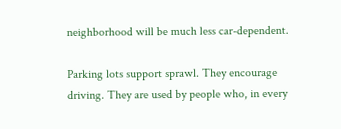neighborhood will be much less car-dependent.

Parking lots support sprawl. They encourage driving. They are used by people who, in every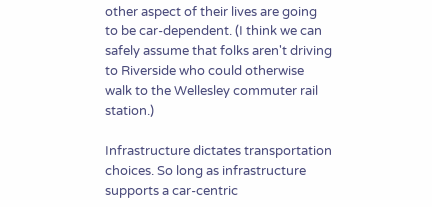other aspect of their lives are going to be car-dependent. (I think we can safely assume that folks aren't driving to Riverside who could otherwise walk to the Wellesley commuter rail station.)

Infrastructure dictates transportation choices. So long as infrastructure supports a car-centric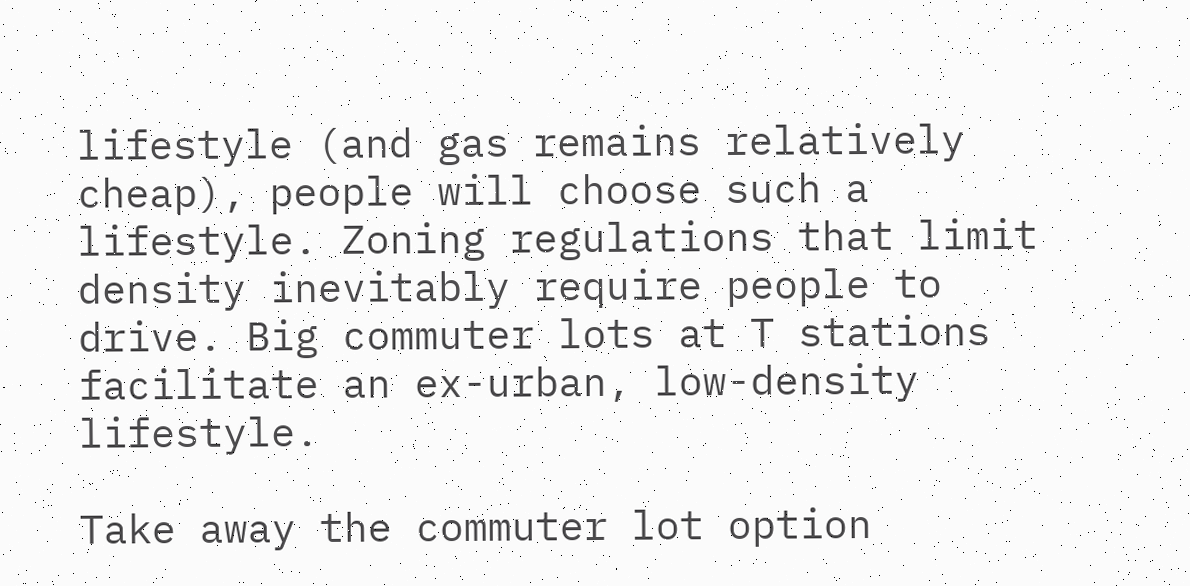lifestyle (and gas remains relatively cheap), people will choose such a lifestyle. Zoning regulations that limit density inevitably require people to drive. Big commuter lots at T stations facilitate an ex-urban, low-density lifestyle.

Take away the commuter lot option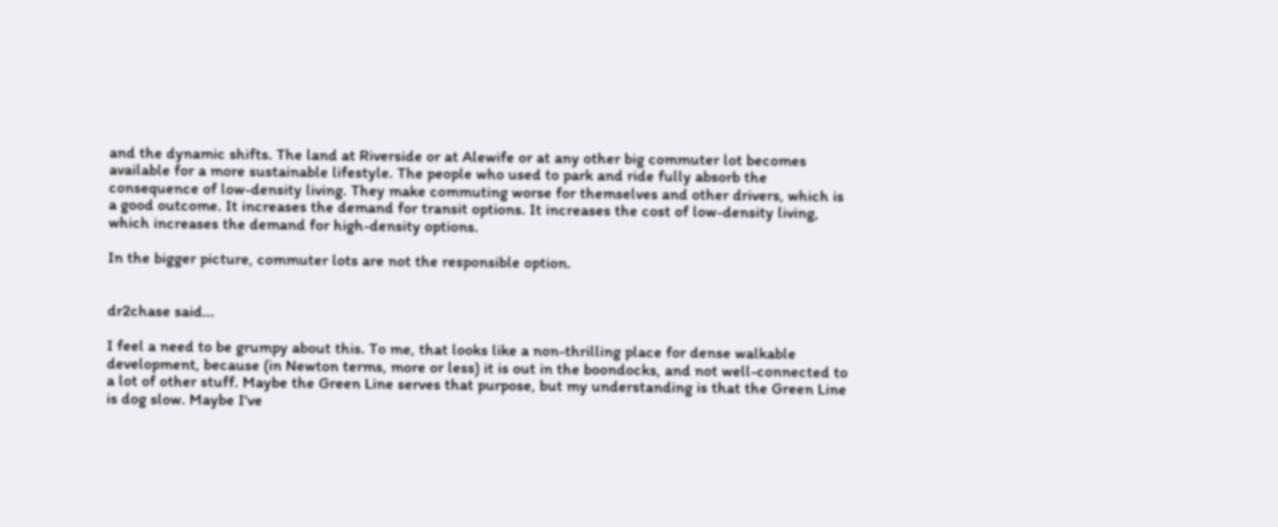and the dynamic shifts. The land at Riverside or at Alewife or at any other big commuter lot becomes available for a more sustainable lifestyle. The people who used to park and ride fully absorb the consequence of low-density living. They make commuting worse for themselves and other drivers, which is a good outcome. It increases the demand for transit options. It increases the cost of low-density living, which increases the demand for high-density options.

In the bigger picture, commuter lots are not the responsible option.


dr2chase said...

I feel a need to be grumpy about this. To me, that looks like a non-thrilling place for dense walkable development, because (in Newton terms, more or less) it is out in the boondocks, and not well-connected to a lot of other stuff. Maybe the Green Line serves that purpose, but my understanding is that the Green Line is dog slow. Maybe I've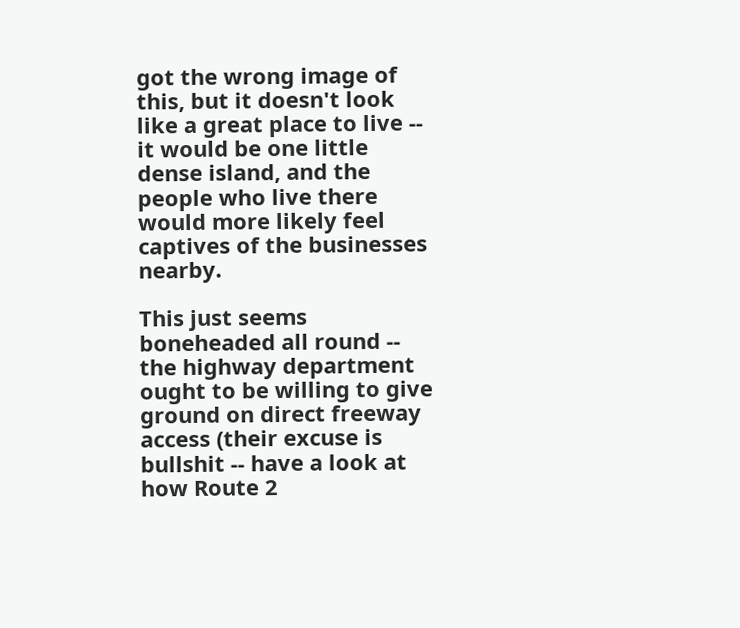got the wrong image of this, but it doesn't look like a great place to live -- it would be one little dense island, and the people who live there would more likely feel captives of the businesses nearby.

This just seems boneheaded all round -- the highway department ought to be willing to give ground on direct freeway access (their excuse is bullshit -- have a look at how Route 2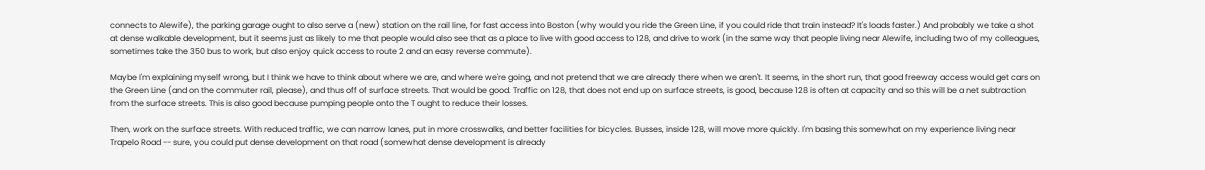connects to Alewife), the parking garage ought to also serve a (new) station on the rail line, for fast access into Boston (why would you ride the Green Line, if you could ride that train instead? It's loads faster.) And probably we take a shot at dense walkable development, but it seems just as likely to me that people would also see that as a place to live with good access to 128, and drive to work (in the same way that people living near Alewife, including two of my colleagues, sometimes take the 350 bus to work, but also enjoy quick access to route 2 and an easy reverse commute).

Maybe I'm explaining myself wrong, but I think we have to think about where we are, and where we're going, and not pretend that we are already there when we aren't. It seems, in the short run, that good freeway access would get cars on the Green Line (and on the commuter rail, please), and thus off of surface streets. That would be good. Traffic on 128, that does not end up on surface streets, is good, because 128 is often at capacity and so this will be a net subtraction from the surface streets. This is also good because pumping people onto the T ought to reduce their losses.

Then, work on the surface streets. With reduced traffic, we can narrow lanes, put in more crosswalks, and better facilities for bicycles. Busses, inside 128, will move more quickly. I'm basing this somewhat on my experience living near Trapelo Road -- sure, you could put dense development on that road (somewhat dense development is already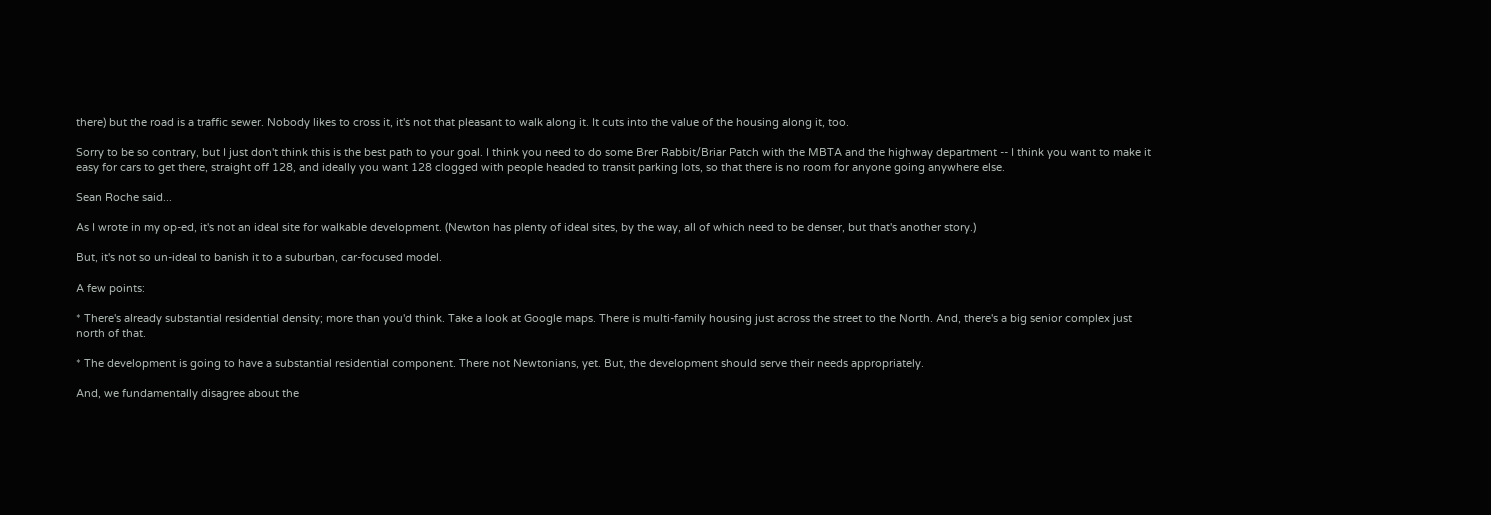there) but the road is a traffic sewer. Nobody likes to cross it, it's not that pleasant to walk along it. It cuts into the value of the housing along it, too.

Sorry to be so contrary, but I just don't think this is the best path to your goal. I think you need to do some Brer Rabbit/Briar Patch with the MBTA and the highway department -- I think you want to make it easy for cars to get there, straight off 128, and ideally you want 128 clogged with people headed to transit parking lots, so that there is no room for anyone going anywhere else.

Sean Roche said...

As I wrote in my op-ed, it's not an ideal site for walkable development. (Newton has plenty of ideal sites, by the way, all of which need to be denser, but that's another story.)

But, it's not so un-ideal to banish it to a suburban, car-focused model.

A few points:

* There's already substantial residential density; more than you'd think. Take a look at Google maps. There is multi-family housing just across the street to the North. And, there's a big senior complex just north of that.

* The development is going to have a substantial residential component. There not Newtonians, yet. But, the development should serve their needs appropriately.

And, we fundamentally disagree about the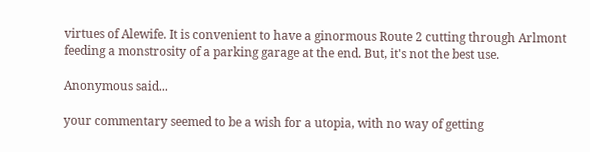virtues of Alewife. It is convenient to have a ginormous Route 2 cutting through Arlmont feeding a monstrosity of a parking garage at the end. But, it's not the best use.

Anonymous said...

your commentary seemed to be a wish for a utopia, with no way of getting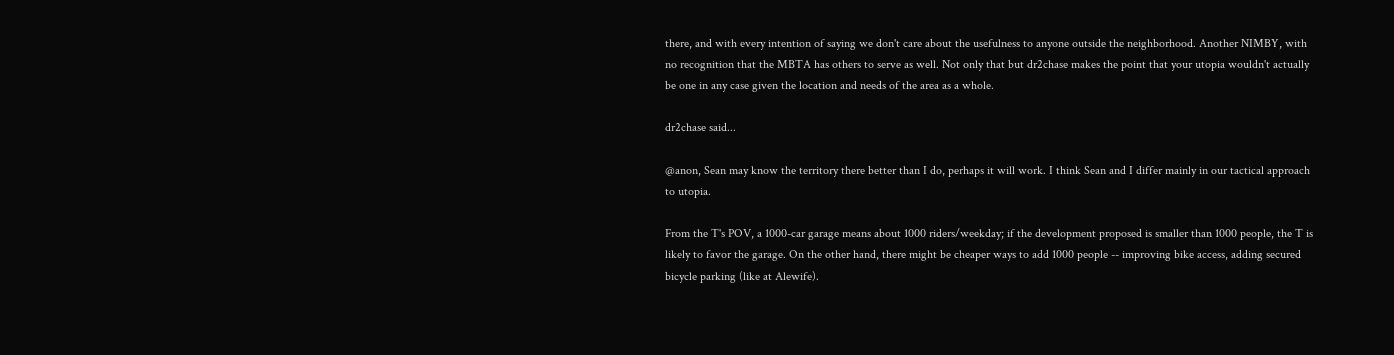there, and with every intention of saying we don't care about the usefulness to anyone outside the neighborhood. Another NIMBY, with no recognition that the MBTA has others to serve as well. Not only that but dr2chase makes the point that your utopia wouldn't actually be one in any case given the location and needs of the area as a whole.

dr2chase said...

@anon, Sean may know the territory there better than I do, perhaps it will work. I think Sean and I differ mainly in our tactical approach to utopia.

From the T's POV, a 1000-car garage means about 1000 riders/weekday; if the development proposed is smaller than 1000 people, the T is likely to favor the garage. On the other hand, there might be cheaper ways to add 1000 people -- improving bike access, adding secured bicycle parking (like at Alewife).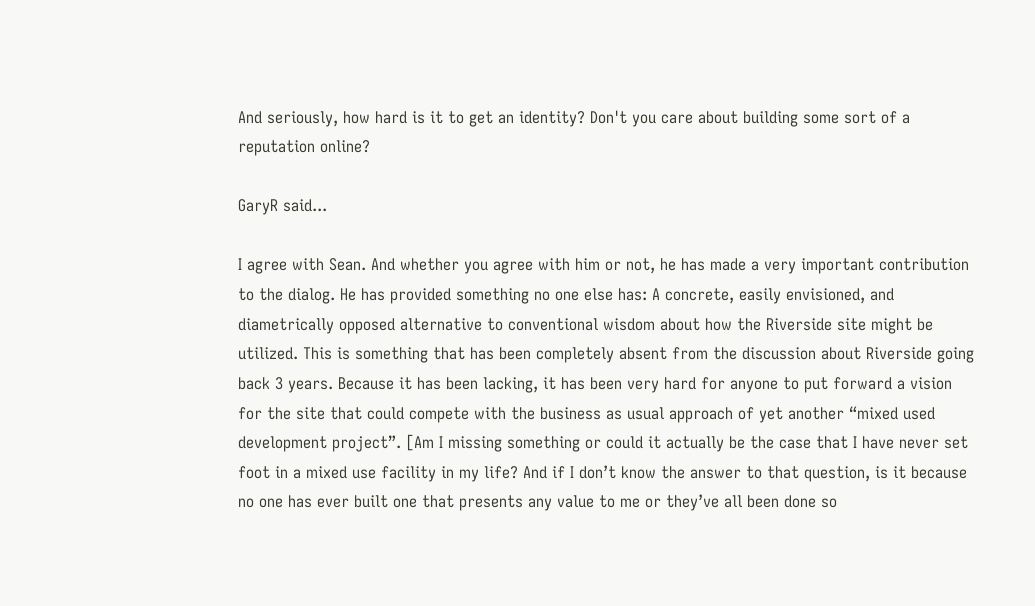And seriously, how hard is it to get an identity? Don't you care about building some sort of a reputation online?

GaryR said...

I agree with Sean. And whether you agree with him or not, he has made a very important contribution to the dialog. He has provided something no one else has: A concrete, easily envisioned, and diametrically opposed alternative to conventional wisdom about how the Riverside site might be utilized. This is something that has been completely absent from the discussion about Riverside going back 3 years. Because it has been lacking, it has been very hard for anyone to put forward a vision for the site that could compete with the business as usual approach of yet another “mixed used development project”. [Am I missing something or could it actually be the case that I have never set foot in a mixed use facility in my life? And if I don’t know the answer to that question, is it because no one has ever built one that presents any value to me or they’ve all been done so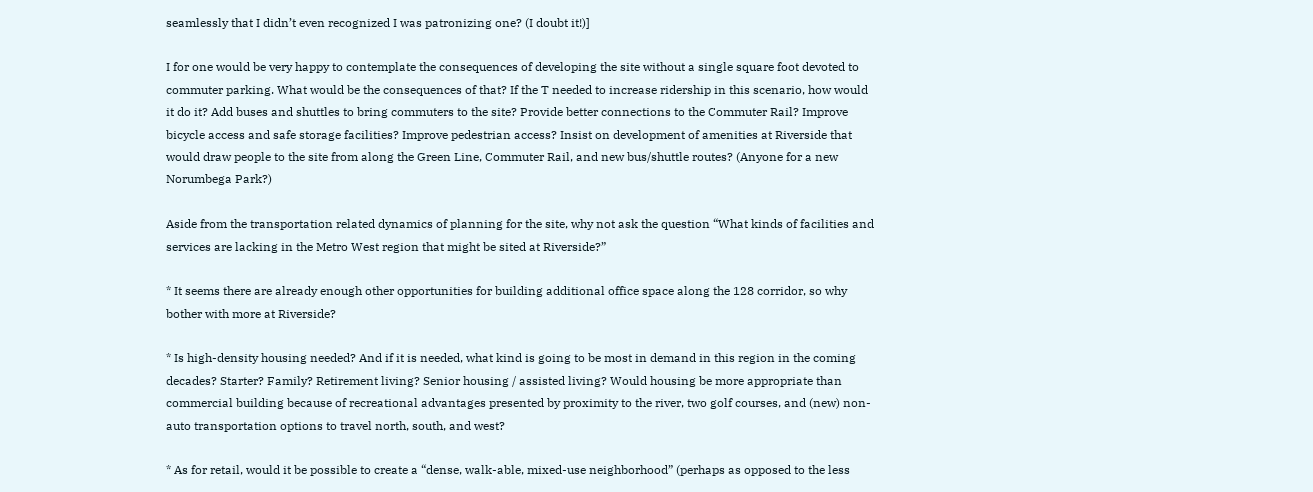seamlessly that I didn’t even recognized I was patronizing one? (I doubt it!)]

I for one would be very happy to contemplate the consequences of developing the site without a single square foot devoted to commuter parking. What would be the consequences of that? If the T needed to increase ridership in this scenario, how would it do it? Add buses and shuttles to bring commuters to the site? Provide better connections to the Commuter Rail? Improve bicycle access and safe storage facilities? Improve pedestrian access? Insist on development of amenities at Riverside that would draw people to the site from along the Green Line, Commuter Rail, and new bus/shuttle routes? (Anyone for a new Norumbega Park?)

Aside from the transportation related dynamics of planning for the site, why not ask the question “What kinds of facilities and services are lacking in the Metro West region that might be sited at Riverside?”

* It seems there are already enough other opportunities for building additional office space along the 128 corridor, so why bother with more at Riverside?

* Is high-density housing needed? And if it is needed, what kind is going to be most in demand in this region in the coming decades? Starter? Family? Retirement living? Senior housing / assisted living? Would housing be more appropriate than commercial building because of recreational advantages presented by proximity to the river, two golf courses, and (new) non-auto transportation options to travel north, south, and west?

* As for retail, would it be possible to create a “dense, walk-able, mixed-use neighborhood” (perhaps as opposed to the less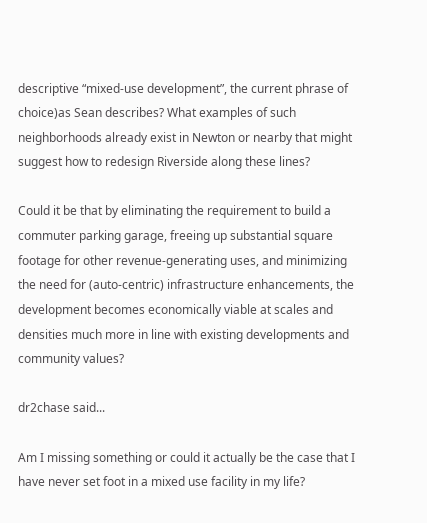descriptive “mixed-use development”, the current phrase of choice)as Sean describes? What examples of such neighborhoods already exist in Newton or nearby that might suggest how to redesign Riverside along these lines?

Could it be that by eliminating the requirement to build a commuter parking garage, freeing up substantial square footage for other revenue-generating uses, and minimizing the need for (auto-centric) infrastructure enhancements, the development becomes economically viable at scales and densities much more in line with existing developments and community values?

dr2chase said...

Am I missing something or could it actually be the case that I have never set foot in a mixed use facility in my life?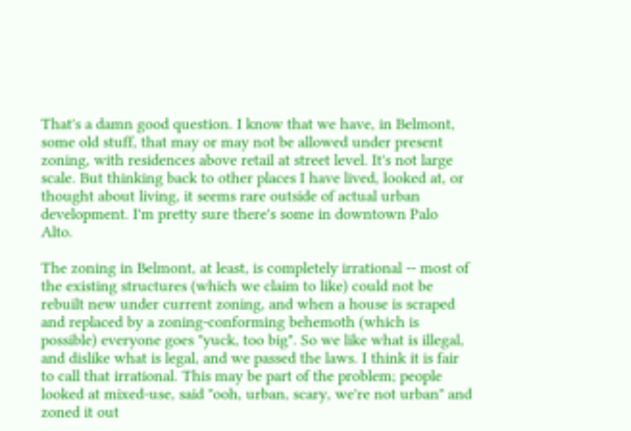That's a damn good question. I know that we have, in Belmont, some old stuff, that may or may not be allowed under present zoning, with residences above retail at street level. It's not large scale. But thinking back to other places I have lived, looked at, or thought about living, it seems rare outside of actual urban development. I'm pretty sure there's some in downtown Palo Alto.

The zoning in Belmont, at least, is completely irrational -- most of the existing structures (which we claim to like) could not be rebuilt new under current zoning, and when a house is scraped and replaced by a zoning-conforming behemoth (which is possible) everyone goes "yuck, too big". So we like what is illegal, and dislike what is legal, and we passed the laws. I think it is fair to call that irrational. This may be part of the problem; people looked at mixed-use, said "ooh, urban, scary, we're not urban" and zoned it out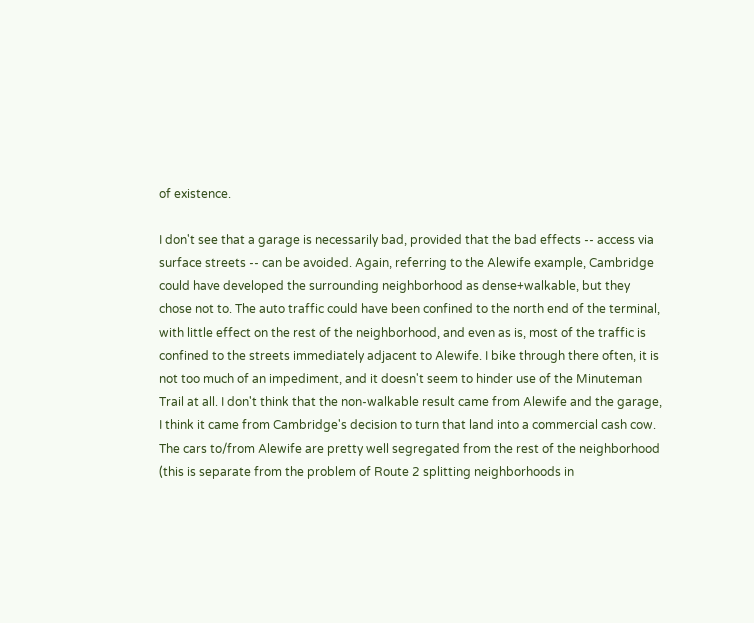of existence.

I don't see that a garage is necessarily bad, provided that the bad effects -- access via surface streets -- can be avoided. Again, referring to the Alewife example, Cambridge could have developed the surrounding neighborhood as dense+walkable, but they chose not to. The auto traffic could have been confined to the north end of the terminal, with little effect on the rest of the neighborhood, and even as is, most of the traffic is confined to the streets immediately adjacent to Alewife. I bike through there often, it is not too much of an impediment, and it doesn't seem to hinder use of the Minuteman Trail at all. I don't think that the non-walkable result came from Alewife and the garage, I think it came from Cambridge's decision to turn that land into a commercial cash cow. The cars to/from Alewife are pretty well segregated from the rest of the neighborhood (this is separate from the problem of Route 2 splitting neighborhoods in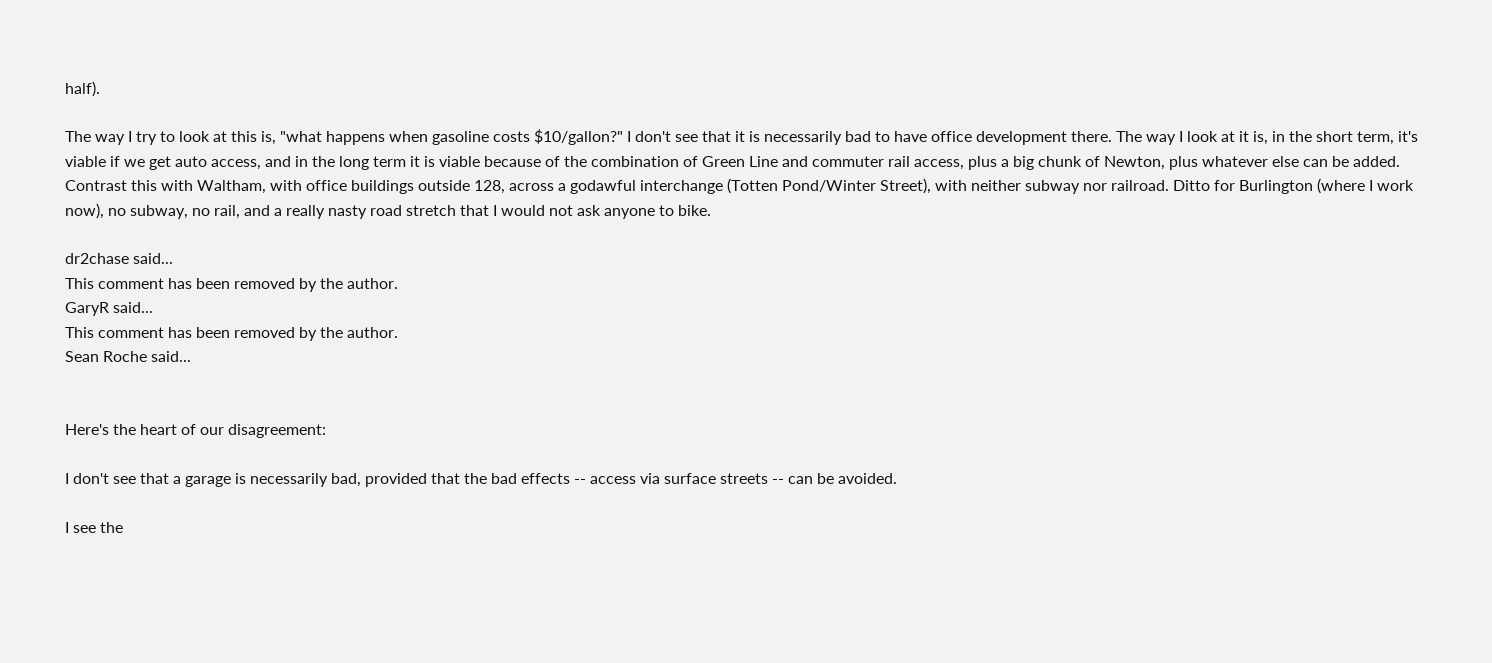half).

The way I try to look at this is, "what happens when gasoline costs $10/gallon?" I don't see that it is necessarily bad to have office development there. The way I look at it is, in the short term, it's viable if we get auto access, and in the long term it is viable because of the combination of Green Line and commuter rail access, plus a big chunk of Newton, plus whatever else can be added. Contrast this with Waltham, with office buildings outside 128, across a godawful interchange (Totten Pond/Winter Street), with neither subway nor railroad. Ditto for Burlington (where I work now), no subway, no rail, and a really nasty road stretch that I would not ask anyone to bike.

dr2chase said...
This comment has been removed by the author.
GaryR said...
This comment has been removed by the author.
Sean Roche said...


Here's the heart of our disagreement:

I don't see that a garage is necessarily bad, provided that the bad effects -- access via surface streets -- can be avoided.

I see the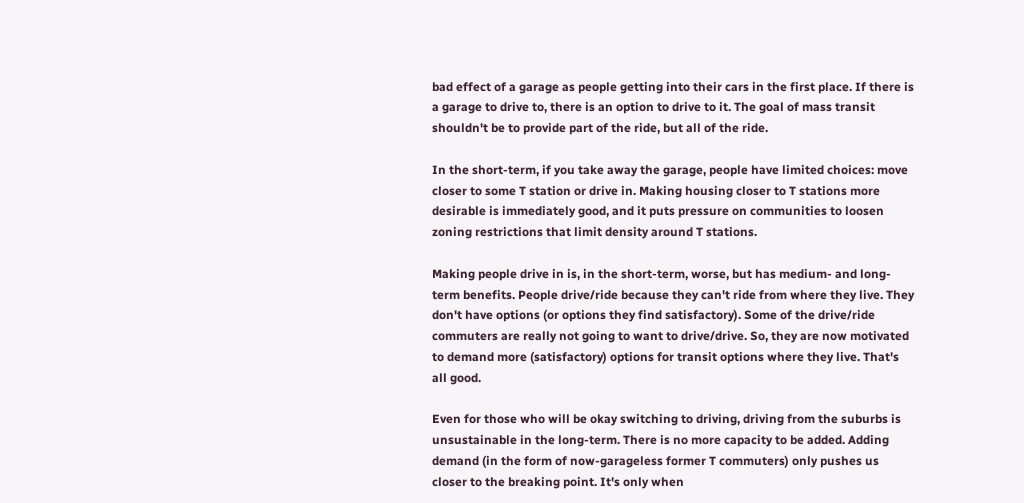bad effect of a garage as people getting into their cars in the first place. If there is a garage to drive to, there is an option to drive to it. The goal of mass transit shouldn't be to provide part of the ride, but all of the ride.

In the short-term, if you take away the garage, people have limited choices: move closer to some T station or drive in. Making housing closer to T stations more desirable is immediately good, and it puts pressure on communities to loosen zoning restrictions that limit density around T stations.

Making people drive in is, in the short-term, worse, but has medium- and long-term benefits. People drive/ride because they can't ride from where they live. They don't have options (or options they find satisfactory). Some of the drive/ride commuters are really not going to want to drive/drive. So, they are now motivated to demand more (satisfactory) options for transit options where they live. That's all good.

Even for those who will be okay switching to driving, driving from the suburbs is unsustainable in the long-term. There is no more capacity to be added. Adding demand (in the form of now-garageless former T commuters) only pushes us closer to the breaking point. It's only when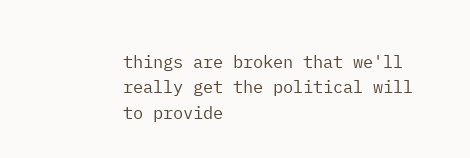things are broken that we'll really get the political will to provide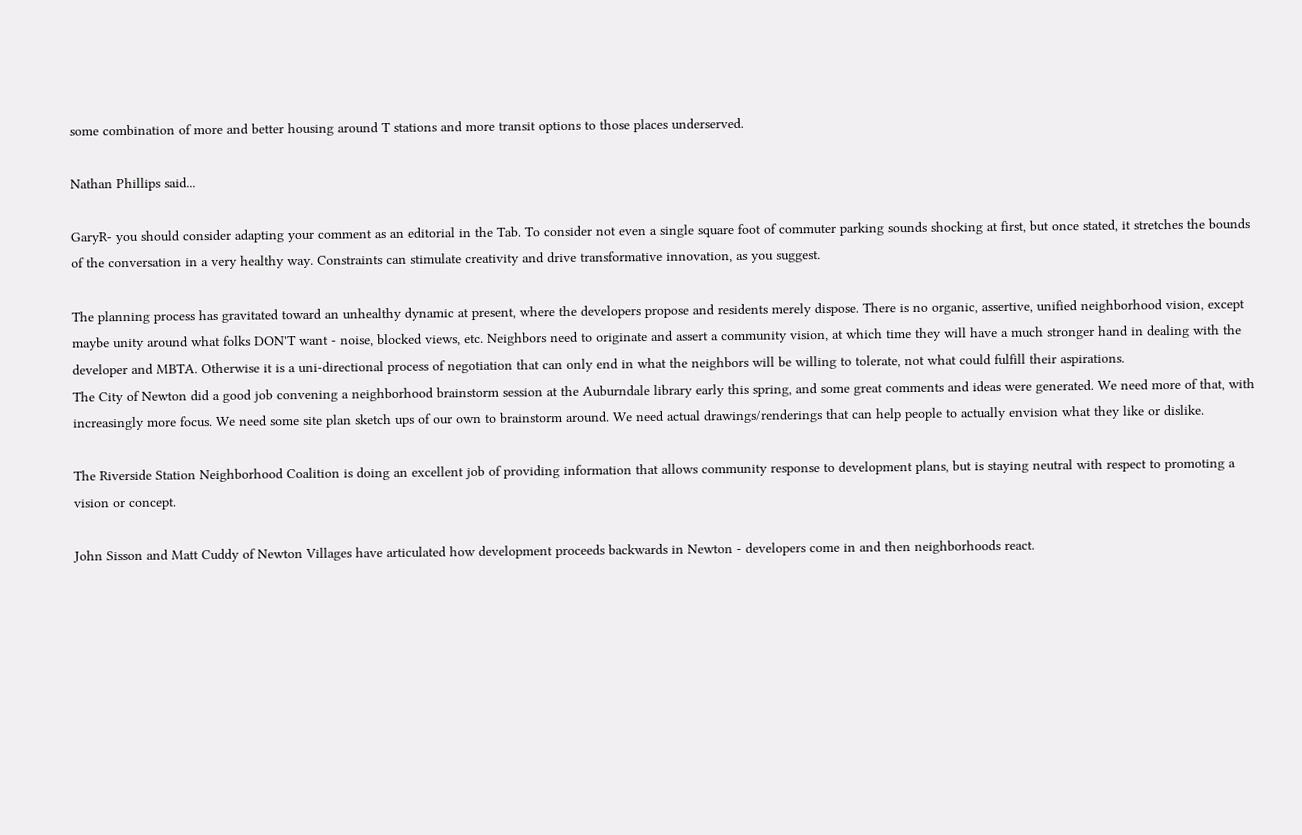some combination of more and better housing around T stations and more transit options to those places underserved.

Nathan Phillips said...

GaryR- you should consider adapting your comment as an editorial in the Tab. To consider not even a single square foot of commuter parking sounds shocking at first, but once stated, it stretches the bounds of the conversation in a very healthy way. Constraints can stimulate creativity and drive transformative innovation, as you suggest.

The planning process has gravitated toward an unhealthy dynamic at present, where the developers propose and residents merely dispose. There is no organic, assertive, unified neighborhood vision, except maybe unity around what folks DON'T want - noise, blocked views, etc. Neighbors need to originate and assert a community vision, at which time they will have a much stronger hand in dealing with the developer and MBTA. Otherwise it is a uni-directional process of negotiation that can only end in what the neighbors will be willing to tolerate, not what could fulfill their aspirations.
The City of Newton did a good job convening a neighborhood brainstorm session at the Auburndale library early this spring, and some great comments and ideas were generated. We need more of that, with increasingly more focus. We need some site plan sketch ups of our own to brainstorm around. We need actual drawings/renderings that can help people to actually envision what they like or dislike.

The Riverside Station Neighborhood Coalition is doing an excellent job of providing information that allows community response to development plans, but is staying neutral with respect to promoting a vision or concept.

John Sisson and Matt Cuddy of Newton Villages have articulated how development proceeds backwards in Newton - developers come in and then neighborhoods react.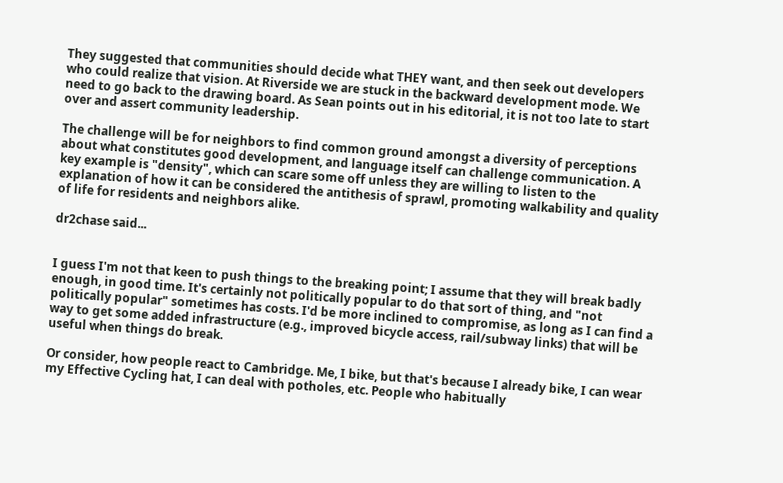They suggested that communities should decide what THEY want, and then seek out developers who could realize that vision. At Riverside we are stuck in the backward development mode. We need to go back to the drawing board. As Sean points out in his editorial, it is not too late to start over and assert community leadership.

The challenge will be for neighbors to find common ground amongst a diversity of perceptions about what constitutes good development, and language itself can challenge communication. A key example is "density", which can scare some off unless they are willing to listen to the explanation of how it can be considered the antithesis of sprawl, promoting walkability and quality of life for residents and neighbors alike.

dr2chase said...


I guess I'm not that keen to push things to the breaking point; I assume that they will break badly enough, in good time. It's certainly not politically popular to do that sort of thing, and "not politically popular" sometimes has costs. I'd be more inclined to compromise, as long as I can find a way to get some added infrastructure (e.g., improved bicycle access, rail/subway links) that will be useful when things do break.

Or consider, how people react to Cambridge. Me, I bike, but that's because I already bike, I can wear my Effective Cycling hat, I can deal with potholes, etc. People who habitually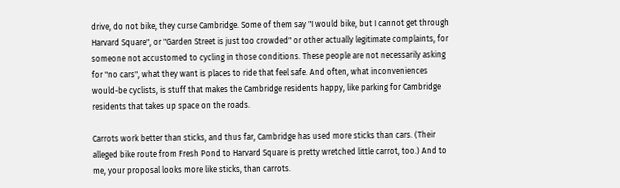drive, do not bike, they curse Cambridge. Some of them say "I would bike, but I cannot get through Harvard Square", or "Garden Street is just too crowded" or other actually legitimate complaints, for someone not accustomed to cycling in those conditions. These people are not necessarily asking for "no cars", what they want is places to ride that feel safe. And often, what inconveniences would-be cyclists, is stuff that makes the Cambridge residents happy, like parking for Cambridge residents that takes up space on the roads.

Carrots work better than sticks, and thus far, Cambridge has used more sticks than cars. (Their alleged bike route from Fresh Pond to Harvard Square is pretty wretched little carrot, too.) And to me, your proposal looks more like sticks, than carrots.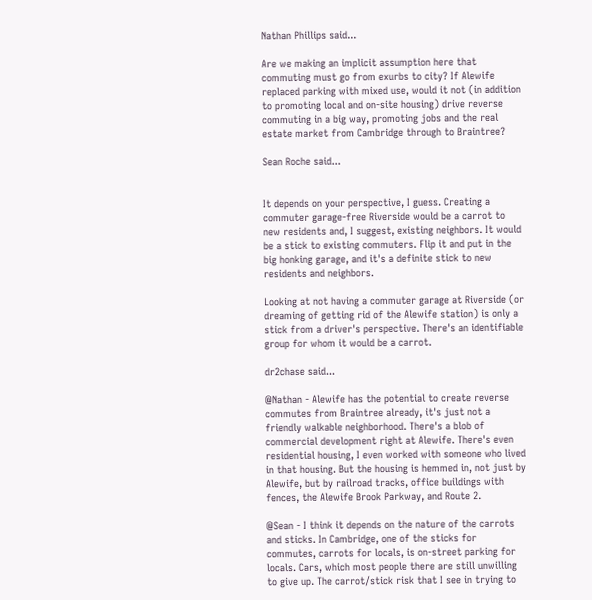Nathan Phillips said...

Are we making an implicit assumption here that commuting must go from exurbs to city? If Alewife replaced parking with mixed use, would it not (in addition to promoting local and on-site housing) drive reverse commuting in a big way, promoting jobs and the real estate market from Cambridge through to Braintree?

Sean Roche said...


It depends on your perspective, I guess. Creating a commuter garage-free Riverside would be a carrot to new residents and, I suggest, existing neighbors. It would be a stick to existing commuters. Flip it and put in the big honking garage, and it's a definite stick to new residents and neighbors.

Looking at not having a commuter garage at Riverside (or dreaming of getting rid of the Alewife station) is only a stick from a driver's perspective. There's an identifiable group for whom it would be a carrot.

dr2chase said...

@Nathan - Alewife has the potential to create reverse commutes from Braintree already, it's just not a friendly walkable neighborhood. There's a blob of commercial development right at Alewife. There's even residential housing, I even worked with someone who lived in that housing. But the housing is hemmed in, not just by Alewife, but by railroad tracks, office buildings with fences, the Alewife Brook Parkway, and Route 2.

@Sean - I think it depends on the nature of the carrots and sticks. In Cambridge, one of the sticks for commutes, carrots for locals, is on-street parking for locals. Cars, which most people there are still unwilling to give up. The carrot/stick risk that I see in trying to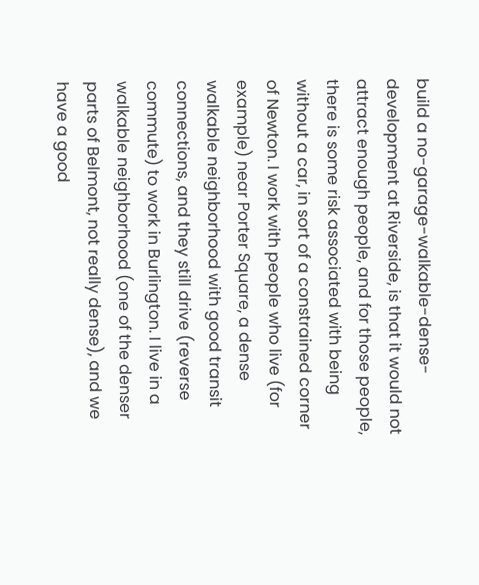build a no-garage-walkable-dense-development at Riverside, is that it would not attract enough people, and for those people, there is some risk associated with being without a car, in sort of a constrained corner of Newton. I work with people who live (for example) near Porter Square, a dense walkable neighborhood with good transit connections, and they still drive (reverse commute) to work in Burlington. I live in a walkable neighborhood (one of the denser parts of Belmont, not really dense), and we have a good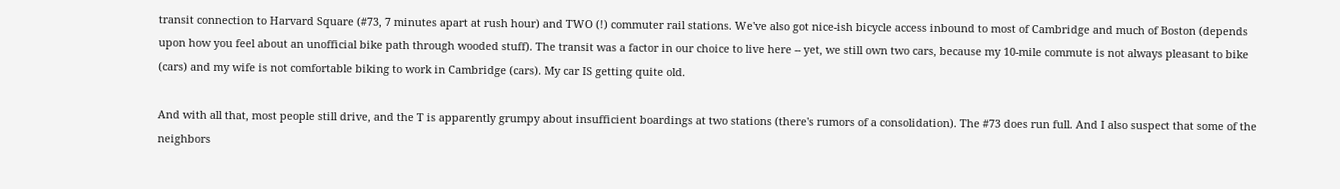transit connection to Harvard Square (#73, 7 minutes apart at rush hour) and TWO (!) commuter rail stations. We've also got nice-ish bicycle access inbound to most of Cambridge and much of Boston (depends upon how you feel about an unofficial bike path through wooded stuff). The transit was a factor in our choice to live here -- yet, we still own two cars, because my 10-mile commute is not always pleasant to bike (cars) and my wife is not comfortable biking to work in Cambridge (cars). My car IS getting quite old.

And with all that, most people still drive, and the T is apparently grumpy about insufficient boardings at two stations (there's rumors of a consolidation). The #73 does run full. And I also suspect that some of the neighbors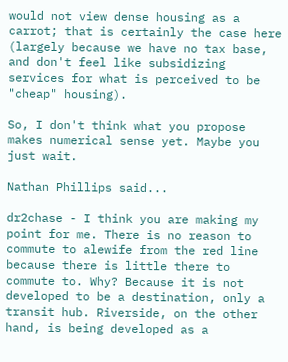would not view dense housing as a carrot; that is certainly the case here (largely because we have no tax base, and don't feel like subsidizing services for what is perceived to be "cheap" housing).

So, I don't think what you propose makes numerical sense yet. Maybe you just wait.

Nathan Phillips said...

dr2chase - I think you are making my point for me. There is no reason to commute to alewife from the red line because there is little there to commute to. Why? Because it is not developed to be a destination, only a transit hub. Riverside, on the other hand, is being developed as a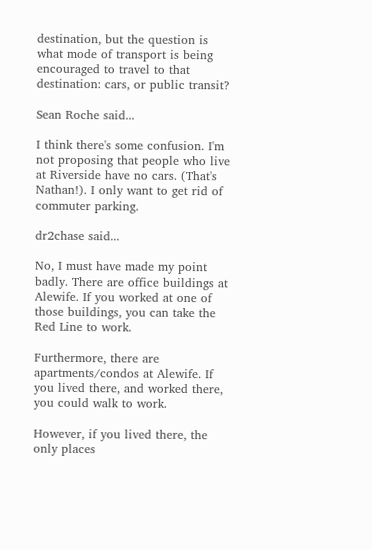destination, but the question is what mode of transport is being encouraged to travel to that destination: cars, or public transit?

Sean Roche said...

I think there's some confusion. I'm not proposing that people who live at Riverside have no cars. (That's Nathan!). I only want to get rid of commuter parking.

dr2chase said...

No, I must have made my point badly. There are office buildings at Alewife. If you worked at one of those buildings, you can take the Red Line to work.

Furthermore, there are apartments/condos at Alewife. If you lived there, and worked there, you could walk to work.

However, if you lived there, the only places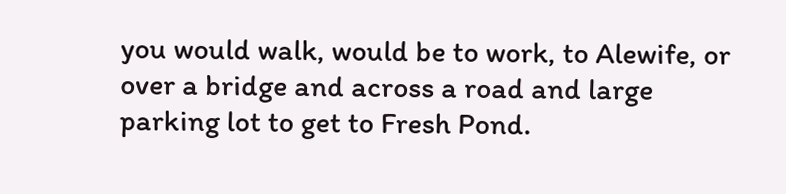you would walk, would be to work, to Alewife, or over a bridge and across a road and large parking lot to get to Fresh Pond.